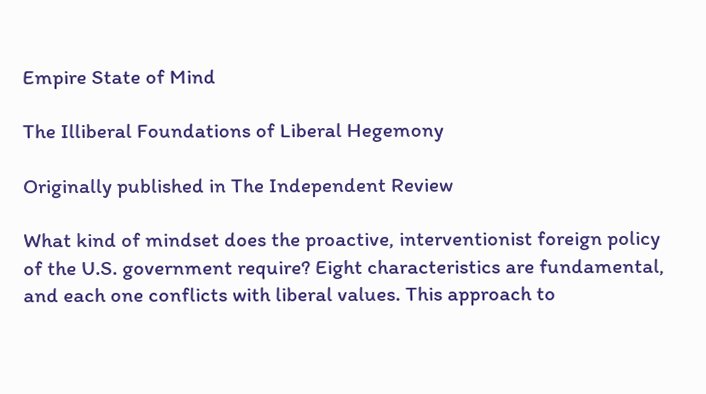Empire State of Mind

The Illiberal Foundations of Liberal Hegemony

Originally published in The Independent Review

What kind of mindset does the proactive, interventionist foreign policy of the U.S. government require? Eight characteristics are fundamental, and each one conflicts with liberal values. This approach to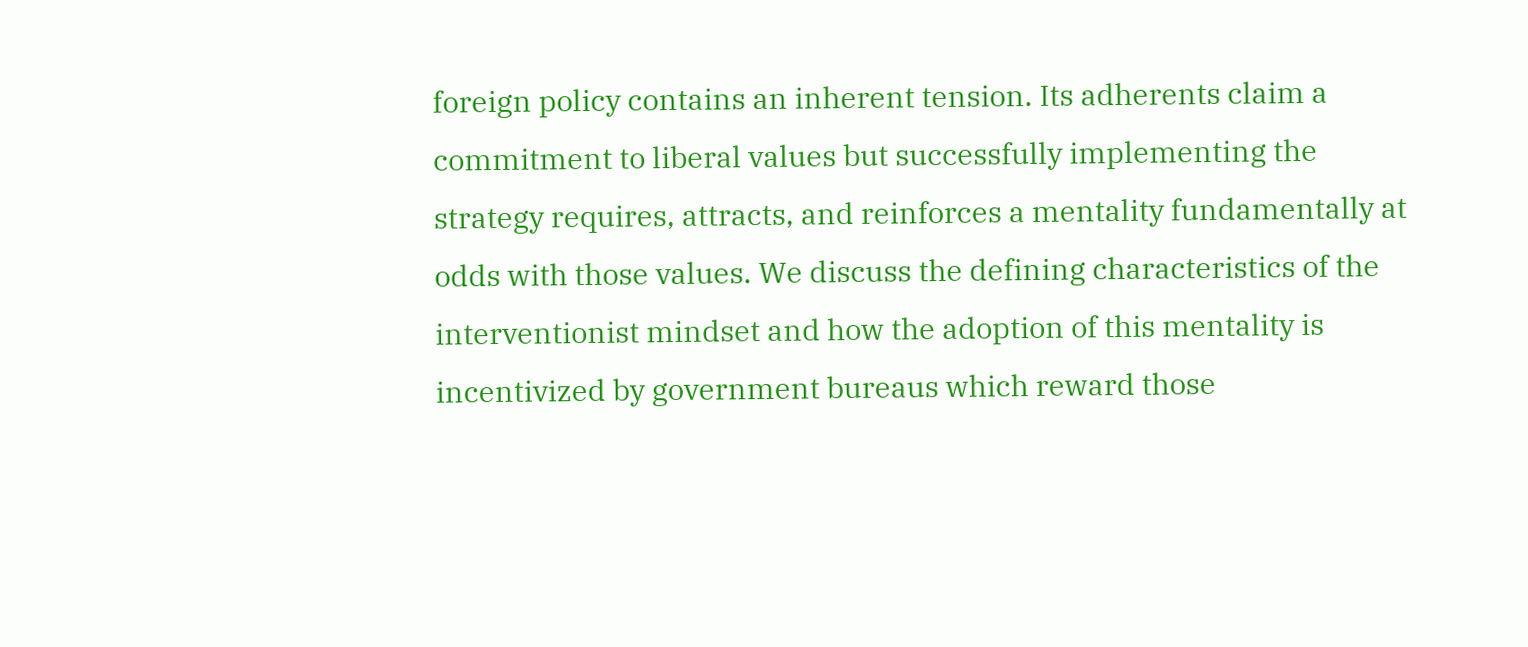foreign policy contains an inherent tension. Its adherents claim a commitment to liberal values but successfully implementing the strategy requires, attracts, and reinforces a mentality fundamentally at odds with those values. We discuss the defining characteristics of the interventionist mindset and how the adoption of this mentality is incentivized by government bureaus which reward those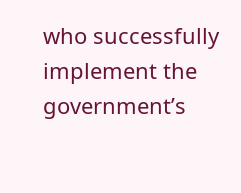who successfully implement the government’s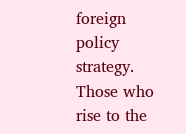foreign policy strategy. Those who rise to the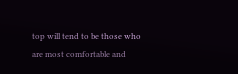top will tend to be those who are most comfortable and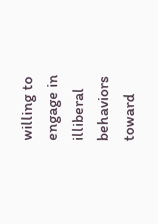willing to engage in illiberal behaviors toward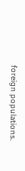foreign populations.